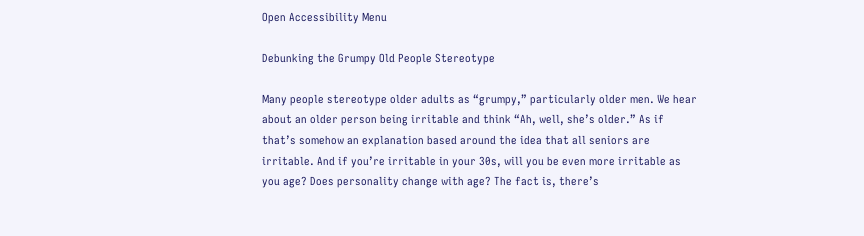Open Accessibility Menu

Debunking the Grumpy Old People Stereotype

Many people stereotype older adults as “grumpy,” particularly older men. We hear about an older person being irritable and think “Ah, well, she’s older.” As if that’s somehow an explanation based around the idea that all seniors are irritable. And if you’re irritable in your 30s, will you be even more irritable as you age? Does personality change with age? The fact is, there’s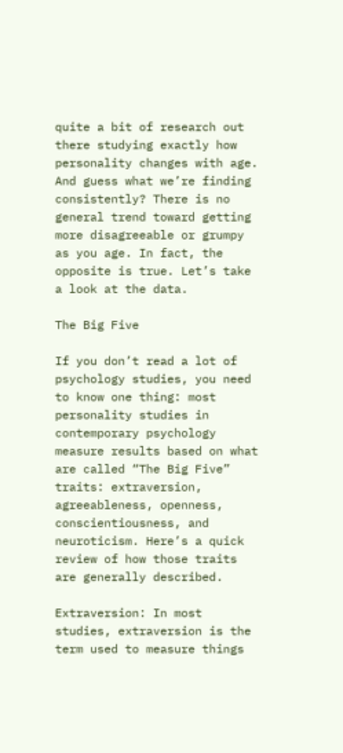quite a bit of research out there studying exactly how personality changes with age. And guess what we’re finding consistently? There is no general trend toward getting more disagreeable or grumpy as you age. In fact, the opposite is true. Let’s take a look at the data.

The Big Five

If you don’t read a lot of psychology studies, you need to know one thing: most personality studies in contemporary psychology measure results based on what are called “The Big Five” traits: extraversion, agreeableness, openness, conscientiousness, and neuroticism. Here’s a quick review of how those traits are generally described.

Extraversion: In most studies, extraversion is the term used to measure things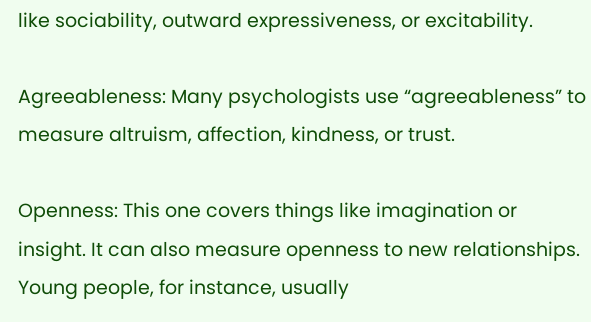like sociability, outward expressiveness, or excitability.

Agreeableness: Many psychologists use “agreeableness” to measure altruism, affection, kindness, or trust.

Openness: This one covers things like imagination or insight. It can also measure openness to new relationships. Young people, for instance, usually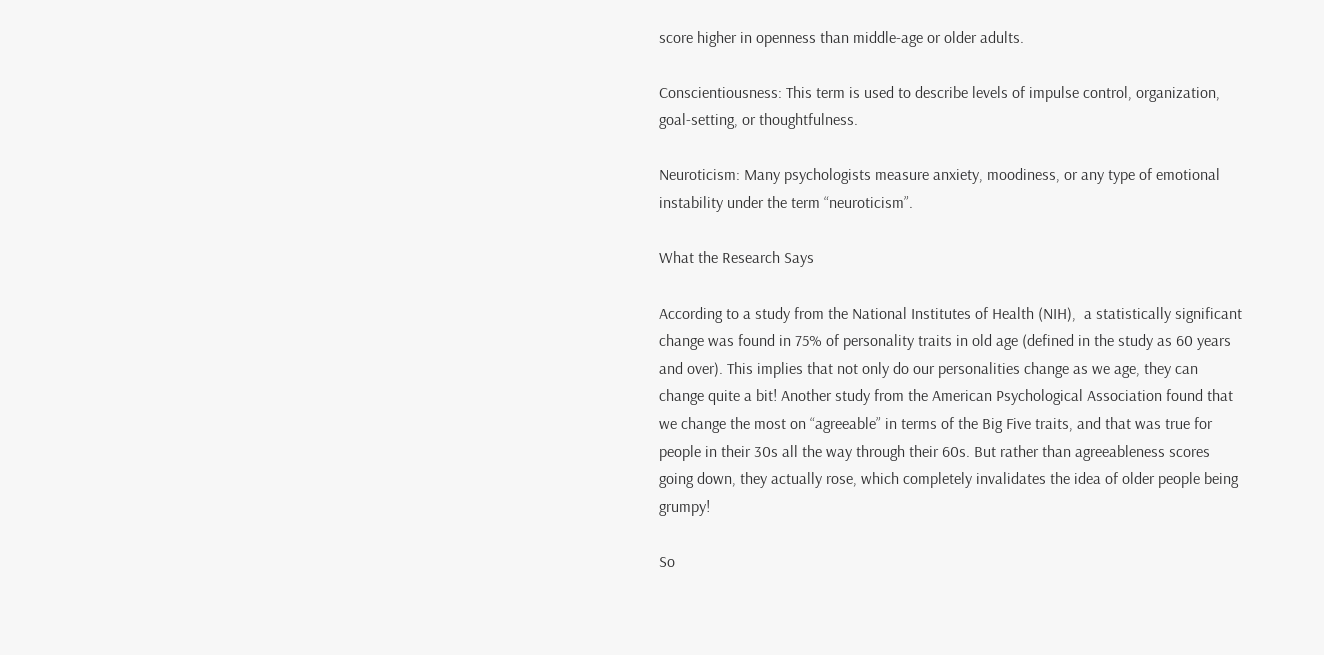score higher in openness than middle-age or older adults.

Conscientiousness: This term is used to describe levels of impulse control, organization, goal-setting, or thoughtfulness.

Neuroticism: Many psychologists measure anxiety, moodiness, or any type of emotional instability under the term “neuroticism”.

What the Research Says

According to a study from the National Institutes of Health (NIH),  a statistically significant change was found in 75% of personality traits in old age (defined in the study as 60 years and over). This implies that not only do our personalities change as we age, they can change quite a bit! Another study from the American Psychological Association found that we change the most on “agreeable” in terms of the Big Five traits, and that was true for people in their 30s all the way through their 60s. But rather than agreeableness scores going down, they actually rose, which completely invalidates the idea of older people being grumpy!

So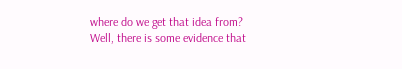where do we get that idea from? Well, there is some evidence that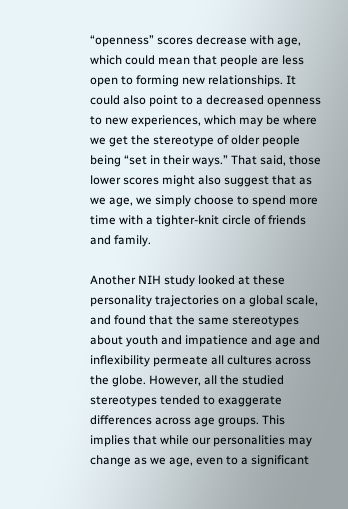“openness” scores decrease with age, which could mean that people are less open to forming new relationships. It could also point to a decreased openness to new experiences, which may be where we get the stereotype of older people being “set in their ways.” That said, those lower scores might also suggest that as we age, we simply choose to spend more time with a tighter-knit circle of friends and family.

Another NIH study looked at these personality trajectories on a global scale, and found that the same stereotypes about youth and impatience and age and inflexibility permeate all cultures across the globe. However, all the studied stereotypes tended to exaggerate differences across age groups. This implies that while our personalities may change as we age, even to a significant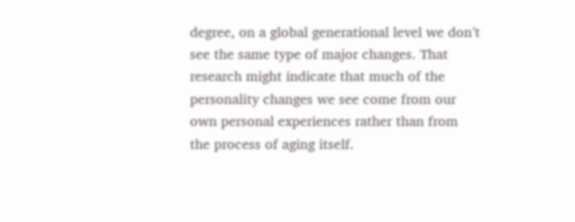degree, on a global generational level we don’t see the same type of major changes. That research might indicate that much of the personality changes we see come from our own personal experiences rather than from the process of aging itself.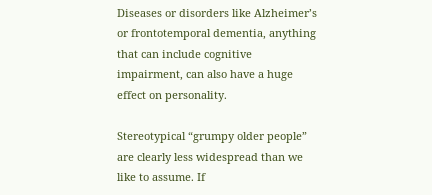Diseases or disorders like Alzheimer’s or frontotemporal dementia, anything that can include cognitive impairment, can also have a huge effect on personality.

Stereotypical “grumpy older people” are clearly less widespread than we like to assume. If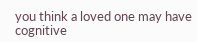you think a loved one may have cognitive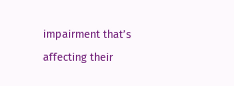impairment that’s affecting their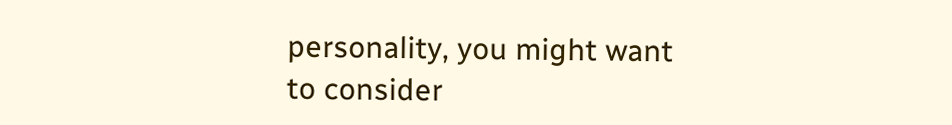personality, you might want to consider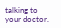talking to your doctor.